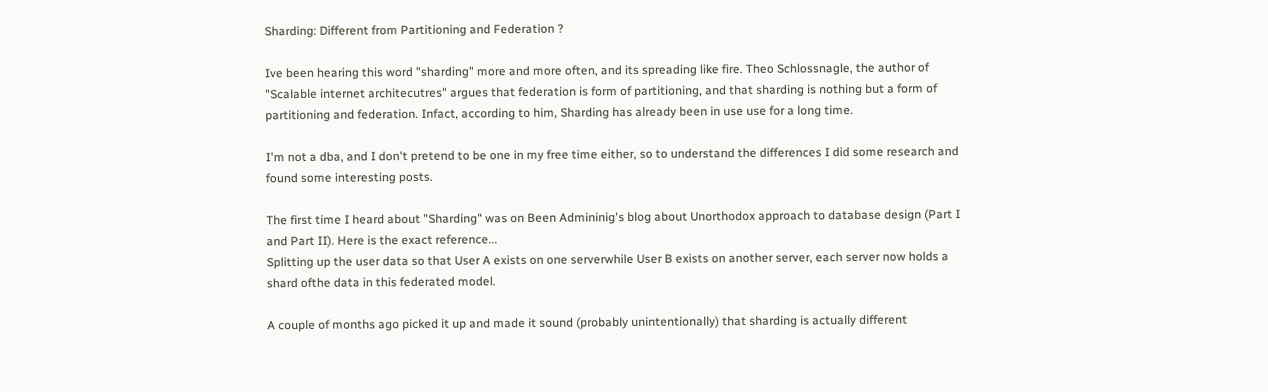Sharding: Different from Partitioning and Federation ?

Ive been hearing this word "sharding" more and more often, and its spreading like fire. Theo Schlossnagle, the author of "Scalable internet architecutres" argues that federation is form of partitioning, and that sharding is nothing but a form of partitioning and federation. Infact, according to him, Sharding has already been in use use for a long time.

I'm not a dba, and I don't pretend to be one in my free time either, so to understand the differences I did some research and found some interesting posts.

The first time I heard about "Sharding" was on Been Admininig's blog about Unorthodox approach to database design (Part I and Part II). Here is the exact reference...
Splitting up the user data so that User A exists on one serverwhile User B exists on another server, each server now holds a shard ofthe data in this federated model.

A couple of months ago picked it up and made it sound (probably unintentionally) that sharding is actually different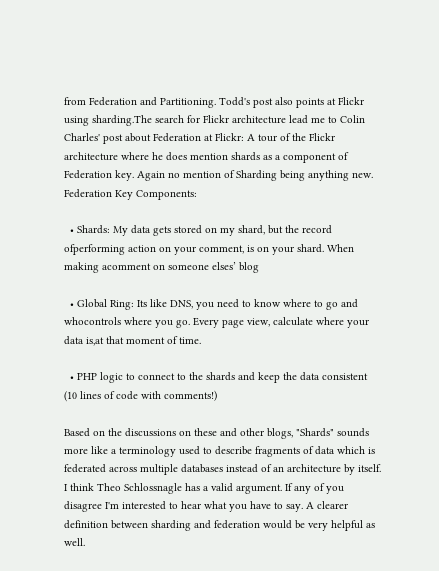from Federation and Partitioning. Todd's post also points at Flickr using sharding.The search for Flickr architecture lead me to Colin Charles' post about Federation at Flickr: A tour of the Flickr architecture where he does mention shards as a component of Federation key. Again no mention of Sharding being anything new.
Federation Key Components:

  • Shards: My data gets stored on my shard, but the record ofperforming action on your comment, is on your shard. When making acomment on someone elses’ blog

  • Global Ring: Its like DNS, you need to know where to go and whocontrols where you go. Every page view, calculate where your data is,at that moment of time.

  • PHP logic to connect to the shards and keep the data consistent (10 lines of code with comments!)

Based on the discussions on these and other blogs, "Shards" sounds more like a terminology used to describe fragments of data which is federated across multiple databases instead of an architecture by itself. I think Theo Schlossnagle has a valid argument. If any of you disagree I'm interested to hear what you have to say. A clearer definition between sharding and federation would be very helpful as well.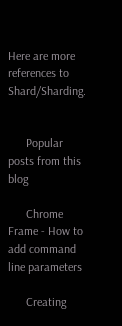Here are more references to Shard/Sharding.


      Popular posts from this blog

      Chrome Frame - How to add command line parameters

      Creating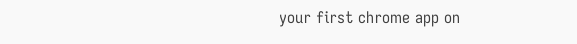your first chrome app on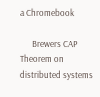a Chromebook

      Brewers CAP Theorem on distributed systems